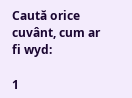Caută orice cuvânt, cum ar fi wyd:

1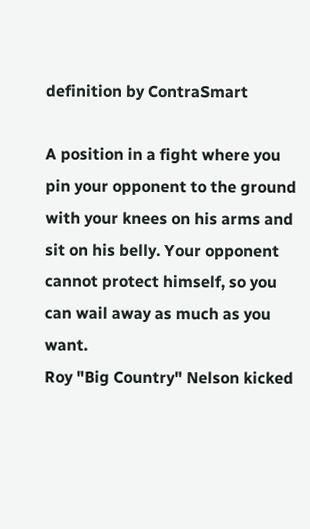definition by ContraSmart

A position in a fight where you pin your opponent to the ground with your knees on his arms and sit on his belly. Your opponent cannot protect himself, so you can wail away as much as you want.
Roy "Big Country" Nelson kicked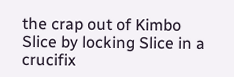the crap out of Kimbo Slice by locking Slice in a crucifix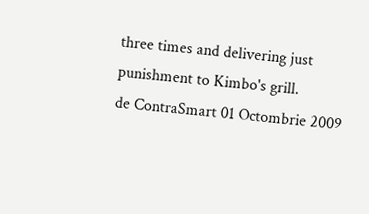three times and delivering just punishment to Kimbo's grill.
de ContraSmart 01 Octombrie 2009